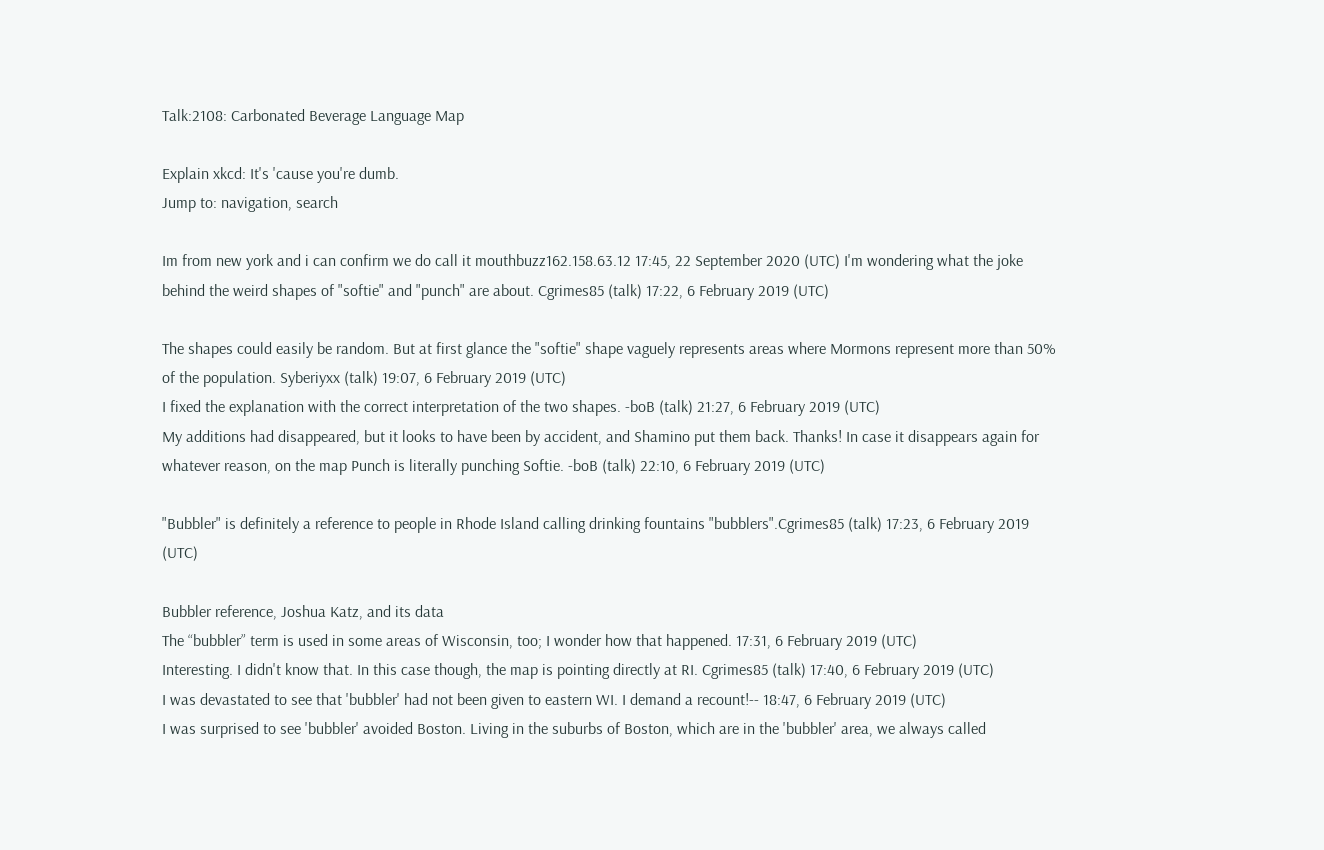Talk:2108: Carbonated Beverage Language Map

Explain xkcd: It's 'cause you're dumb.
Jump to: navigation, search

Im from new york and i can confirm we do call it mouthbuzz162.158.63.12 17:45, 22 September 2020 (UTC) I'm wondering what the joke behind the weird shapes of "softie" and "punch" are about. Cgrimes85 (talk) 17:22, 6 February 2019 (UTC)

The shapes could easily be random. But at first glance the "softie" shape vaguely represents areas where Mormons represent more than 50% of the population. Syberiyxx (talk) 19:07, 6 February 2019 (UTC)
I fixed the explanation with the correct interpretation of the two shapes. -boB (talk) 21:27, 6 February 2019 (UTC)
My additions had disappeared, but it looks to have been by accident, and Shamino put them back. Thanks! In case it disappears again for whatever reason, on the map Punch is literally punching Softie. -boB (talk) 22:10, 6 February 2019 (UTC)

"Bubbler" is definitely a reference to people in Rhode Island calling drinking fountains "bubblers".Cgrimes85 (talk) 17:23, 6 February 2019 (UTC)

Bubbler reference, Joshua Katz, and its data
The “bubbler” term is used in some areas of Wisconsin, too; I wonder how that happened. 17:31, 6 February 2019 (UTC)
Interesting. I didn't know that. In this case though, the map is pointing directly at RI. Cgrimes85 (talk) 17:40, 6 February 2019 (UTC)
I was devastated to see that 'bubbler' had not been given to eastern WI. I demand a recount!-- 18:47, 6 February 2019 (UTC)
I was surprised to see 'bubbler' avoided Boston. Living in the suburbs of Boston, which are in the 'bubbler' area, we always called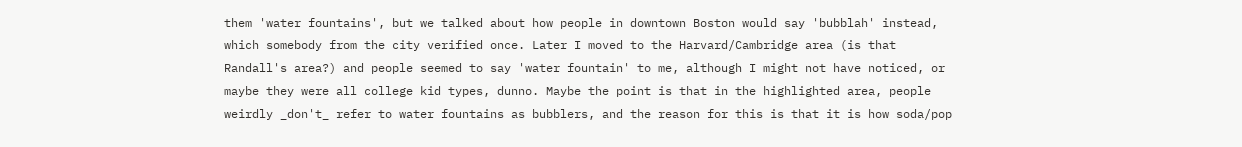them 'water fountains', but we talked about how people in downtown Boston would say 'bubblah' instead, which somebody from the city verified once. Later I moved to the Harvard/Cambridge area (is that Randall's area?) and people seemed to say 'water fountain' to me, although I might not have noticed, or maybe they were all college kid types, dunno. Maybe the point is that in the highlighted area, people weirdly _don't_ refer to water fountains as bubblers, and the reason for this is that it is how soda/pop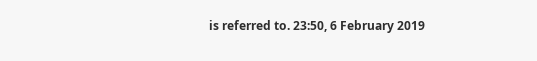is referred to. 23:50, 6 February 2019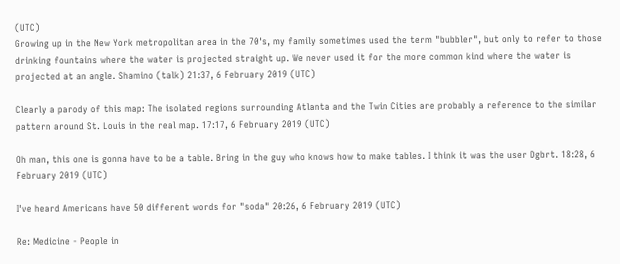(UTC)
Growing up in the New York metropolitan area in the 70's, my family sometimes used the term "bubbler", but only to refer to those drinking fountains where the water is projected straight up. We never used it for the more common kind where the water is projected at an angle. Shamino (talk) 21:37, 6 February 2019 (UTC)

Clearly a parody of this map: The isolated regions surrounding Atlanta and the Twin Cities are probably a reference to the similar pattern around St. Louis in the real map. 17:17, 6 February 2019 (UTC)

Oh man, this one is gonna have to be a table. Bring in the guy who knows how to make tables. I think it was the user Dgbrt. 18:28, 6 February 2019 (UTC)

I've heard Americans have 50 different words for "soda" 20:26, 6 February 2019 (UTC)

Re: Medicine - People in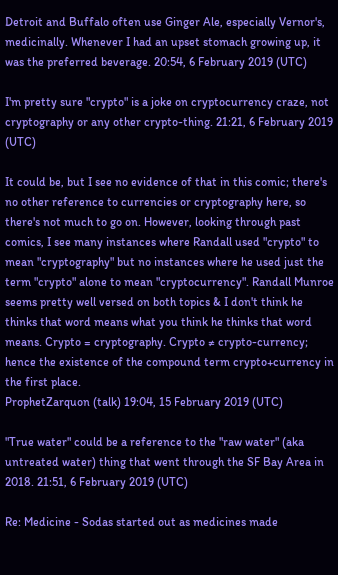Detroit and Buffalo often use Ginger Ale, especially Vernor's, medicinally. Whenever I had an upset stomach growing up, it was the preferred beverage. 20:54, 6 February 2019 (UTC)

I'm pretty sure "crypto" is a joke on cryptocurrency craze, not cryptography or any other crypto-thing. 21:21, 6 February 2019 (UTC)

It could be, but I see no evidence of that in this comic; there's no other reference to currencies or cryptography here, so there's not much to go on. However, looking through past comics, I see many instances where Randall used "crypto" to mean "cryptography" but no instances where he used just the term "crypto" alone to mean "cryptocurrency". Randall Munroe seems pretty well versed on both topics & I don't think he thinks that word means what you think he thinks that word means. Crypto = cryptography. Crypto ≠ crypto-currency; hence the existence of the compound term crypto+currency in the first place.
ProphetZarquon (talk) 19:04, 15 February 2019 (UTC)

"True water" could be a reference to the "raw water" (aka untreated water) thing that went through the SF Bay Area in 2018. 21:51, 6 February 2019 (UTC)

Re: Medicine - Sodas started out as medicines made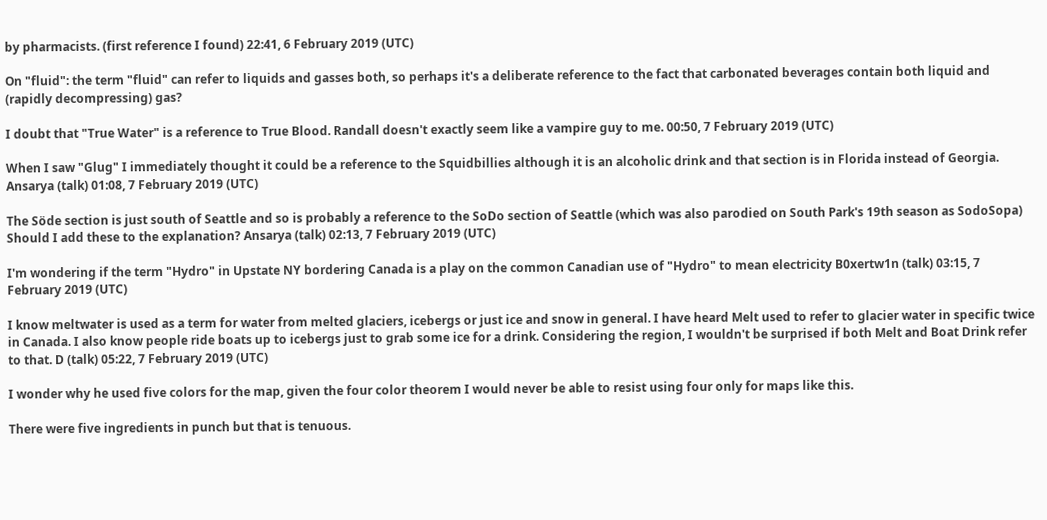by pharmacists. (first reference I found) 22:41, 6 February 2019 (UTC)

On "fluid": the term "fluid" can refer to liquids and gasses both, so perhaps it's a deliberate reference to the fact that carbonated beverages contain both liquid and (rapidly decompressing) gas?

I doubt that "True Water" is a reference to True Blood. Randall doesn't exactly seem like a vampire guy to me. 00:50, 7 February 2019 (UTC)

When I saw "Glug" I immediately thought it could be a reference to the Squidbillies although it is an alcoholic drink and that section is in Florida instead of Georgia. Ansarya (talk) 01:08, 7 February 2019 (UTC)

The Söde section is just south of Seattle and so is probably a reference to the SoDo section of Seattle (which was also parodied on South Park's 19th season as SodoSopa) Should I add these to the explanation? Ansarya (talk) 02:13, 7 February 2019 (UTC)

I'm wondering if the term "Hydro" in Upstate NY bordering Canada is a play on the common Canadian use of "Hydro" to mean electricity B0xertw1n (talk) 03:15, 7 February 2019 (UTC)

I know meltwater is used as a term for water from melted glaciers, icebergs or just ice and snow in general. I have heard Melt used to refer to glacier water in specific twice in Canada. I also know people ride boats up to icebergs just to grab some ice for a drink. Considering the region, I wouldn't be surprised if both Melt and Boat Drink refer to that. D (talk) 05:22, 7 February 2019 (UTC)

I wonder why he used five colors for the map, given the four color theorem I would never be able to resist using four only for maps like this.

There were five ingredients in punch but that is tenuous.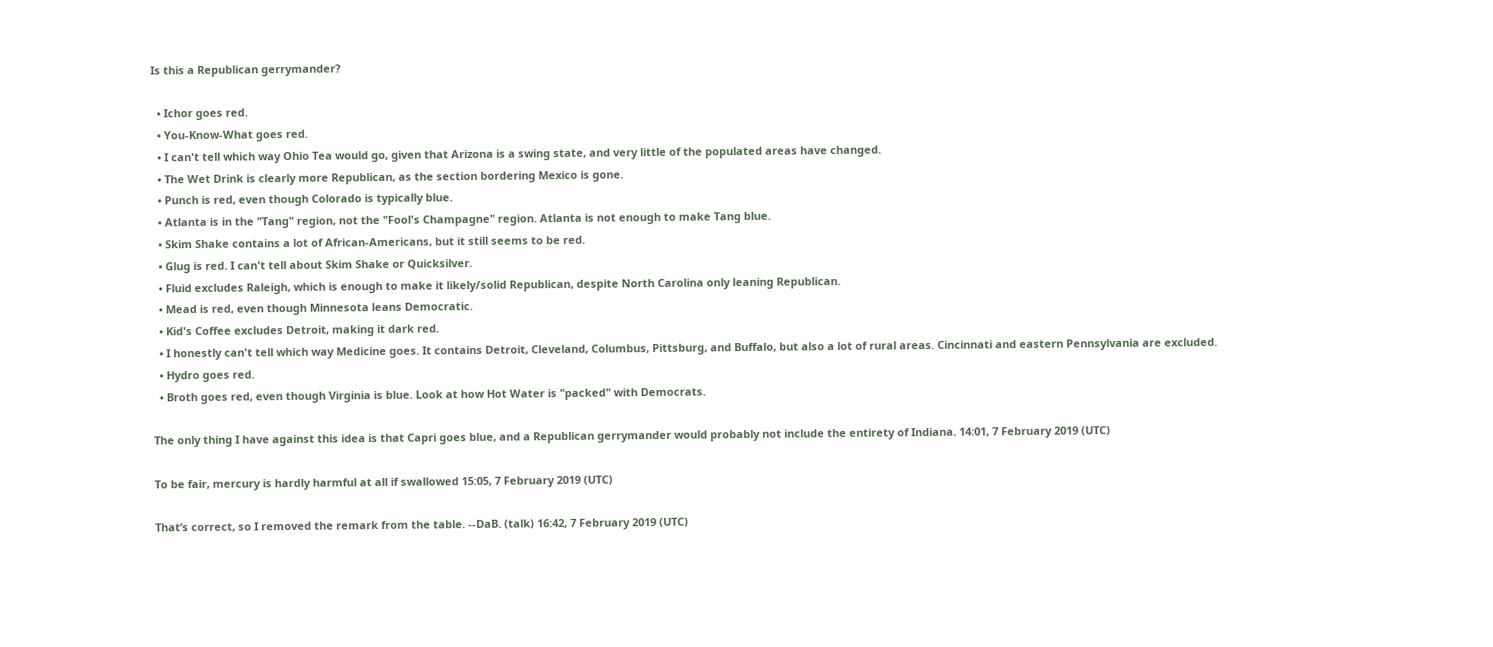Is this a Republican gerrymander?

  • Ichor goes red.
  • You-Know-What goes red.
  • I can't tell which way Ohio Tea would go, given that Arizona is a swing state, and very little of the populated areas have changed.
  • The Wet Drink is clearly more Republican, as the section bordering Mexico is gone.
  • Punch is red, even though Colorado is typically blue.
  • Atlanta is in the "Tang" region, not the "Fool's Champagne" region. Atlanta is not enough to make Tang blue.
  • Skim Shake contains a lot of African-Americans, but it still seems to be red.
  • Glug is red. I can't tell about Skim Shake or Quicksilver.
  • Fluid excludes Raleigh, which is enough to make it likely/solid Republican, despite North Carolina only leaning Republican.
  • Mead is red, even though Minnesota leans Democratic.
  • Kid's Coffee excludes Detroit, making it dark red.
  • I honestly can't tell which way Medicine goes. It contains Detroit, Cleveland, Columbus, Pittsburg, and Buffalo, but also a lot of rural areas. Cincinnati and eastern Pennsylvania are excluded.
  • Hydro goes red.
  • Broth goes red, even though Virginia is blue. Look at how Hot Water is "packed" with Democrats.

The only thing I have against this idea is that Capri goes blue, and a Republican gerrymander would probably not include the entirety of Indiana. 14:01, 7 February 2019 (UTC)

To be fair, mercury is hardly harmful at all if swallowed 15:05, 7 February 2019 (UTC)

That’s correct, so I removed the remark from the table. --DaB. (talk) 16:42, 7 February 2019 (UTC)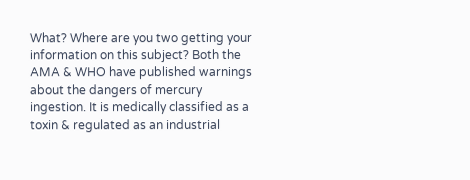What? Where are you two getting your information on this subject? Both the AMA & WHO have published warnings about the dangers of mercury ingestion. It is medically classified as a toxin & regulated as an industrial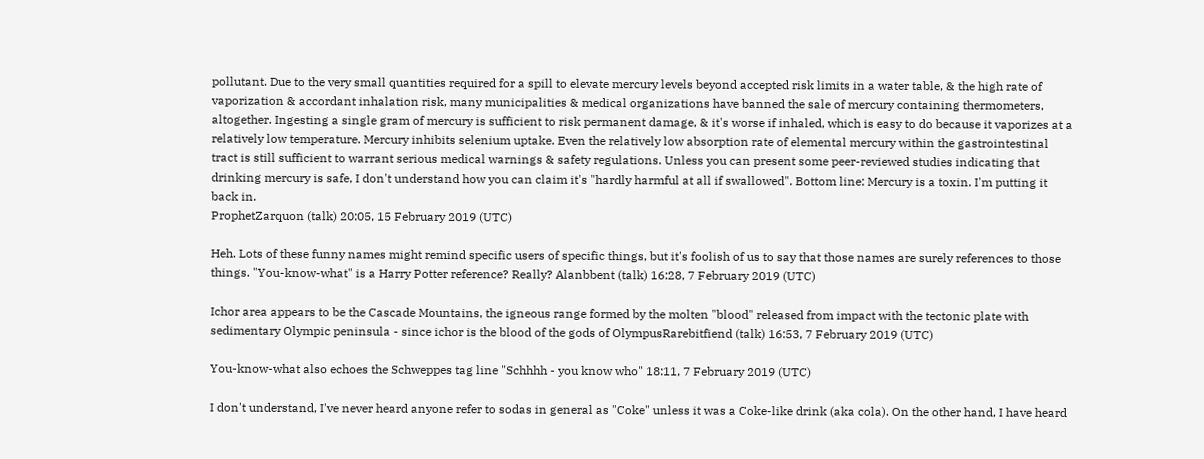pollutant. Due to the very small quantities required for a spill to elevate mercury levels beyond accepted risk limits in a water table, & the high rate of vaporization & accordant inhalation risk, many municipalities & medical organizations have banned the sale of mercury containing thermometers, altogether. Ingesting a single gram of mercury is sufficient to risk permanent damage, & it's worse if inhaled, which is easy to do because it vaporizes at a relatively low temperature. Mercury inhibits selenium uptake. Even the relatively low absorption rate of elemental mercury within the gastrointestinal tract is still sufficient to warrant serious medical warnings & safety regulations. Unless you can present some peer-reviewed studies indicating that drinking mercury is safe, I don't understand how you can claim it's "hardly harmful at all if swallowed". Bottom line: Mercury is a toxin. I'm putting it back in.
ProphetZarquon (talk) 20:05, 15 February 2019 (UTC)

Heh. Lots of these funny names might remind specific users of specific things, but it's foolish of us to say that those names are surely references to those things. "You-know-what" is a Harry Potter reference? Really? Alanbbent (talk) 16:28, 7 February 2019 (UTC)

Ichor area appears to be the Cascade Mountains, the igneous range formed by the molten "blood" released from impact with the tectonic plate with sedimentary Olympic peninsula - since ichor is the blood of the gods of OlympusRarebitfiend (talk) 16:53, 7 February 2019 (UTC)

You-know-what also echoes the Schweppes tag line "Schhhh - you know who" 18:11, 7 February 2019 (UTC)

I don't understand, I've never heard anyone refer to sodas in general as "Coke" unless it was a Coke-like drink (aka cola). On the other hand, I have heard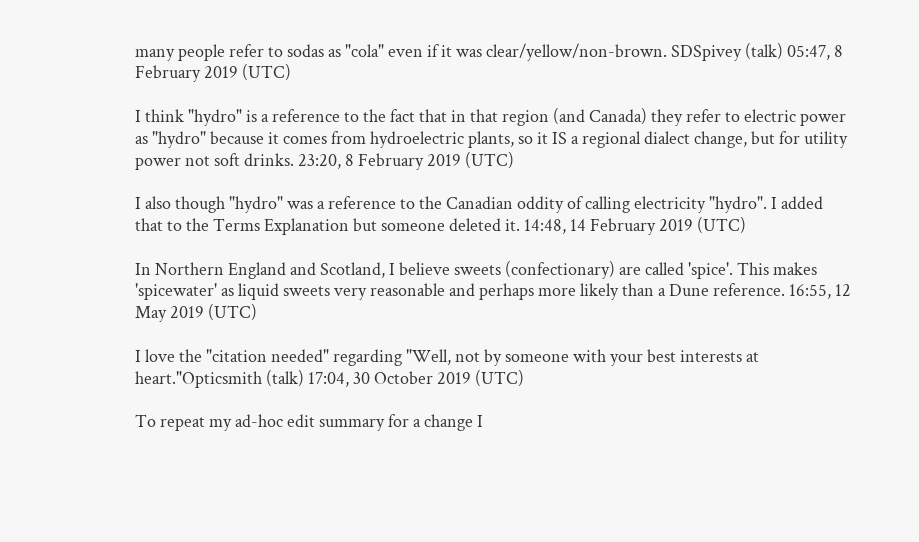many people refer to sodas as "cola" even if it was clear/yellow/non-brown. SDSpivey (talk) 05:47, 8 February 2019 (UTC)

I think "hydro" is a reference to the fact that in that region (and Canada) they refer to electric power as "hydro" because it comes from hydroelectric plants, so it IS a regional dialect change, but for utility power not soft drinks. 23:20, 8 February 2019 (UTC)

I also though "hydro" was a reference to the Canadian oddity of calling electricity "hydro". I added that to the Terms Explanation but someone deleted it. 14:48, 14 February 2019 (UTC)

In Northern England and Scotland, I believe sweets (confectionary) are called 'spice'. This makes 'spicewater' as liquid sweets very reasonable and perhaps more likely than a Dune reference. 16:55, 12 May 2019 (UTC)

I love the "citation needed" regarding "Well, not by someone with your best interests at heart."Opticsmith (talk) 17:04, 30 October 2019 (UTC)

To repeat my ad-hoc edit summary for a change I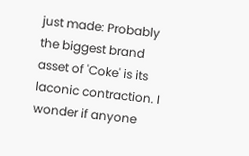just made: Probably the biggest brand asset of 'Coke' is its laconic contraction. I wonder if anyone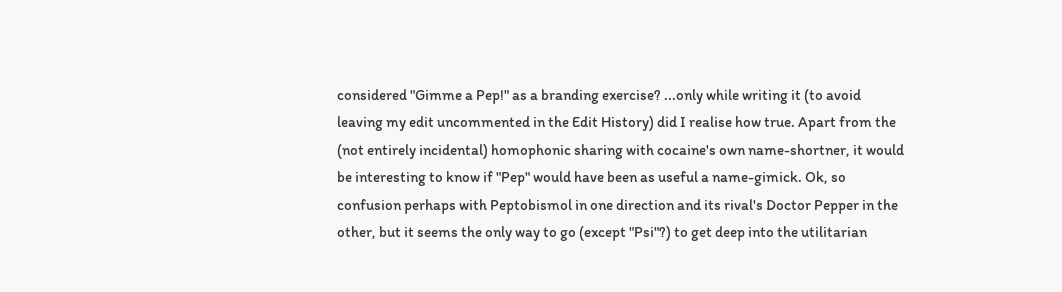considered "Gimme a Pep!" as a branding exercise? ...only while writing it (to avoid leaving my edit uncommented in the Edit History) did I realise how true. Apart from the (not entirely incidental) homophonic sharing with cocaine's own name-shortner, it would be interesting to know if "Pep" would have been as useful a name-gimick. Ok, so confusion perhaps with Peptobismol in one direction and its rival's Doctor Pepper in the other, but it seems the only way to go (except "Psi"?) to get deep into the utilitarian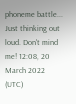phoneme battle... Just thinking out loud. Don't mind me! 12:08, 20 March 2022 (UTC)